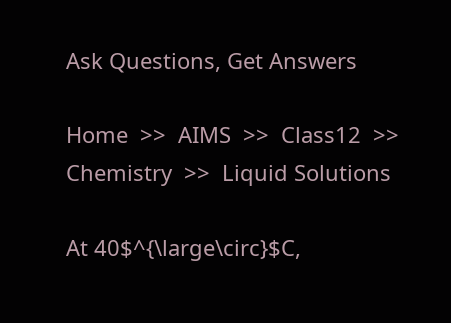Ask Questions, Get Answers

Home  >>  AIMS  >>  Class12  >>  Chemistry  >>  Liquid Solutions

At 40$^{\large\circ}$C,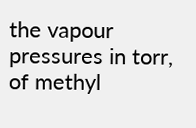the vapour pressures in torr, of methyl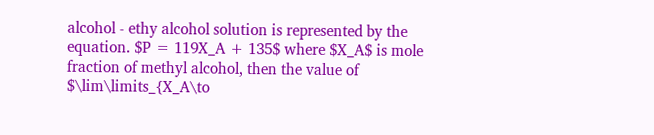alcohol - ethy alcohol solution is represented by the equation. $P = 119X_A + 135$ where $X_A$ is mole fraction of methyl alcohol, then the value of $\lim\limits_{X_A\to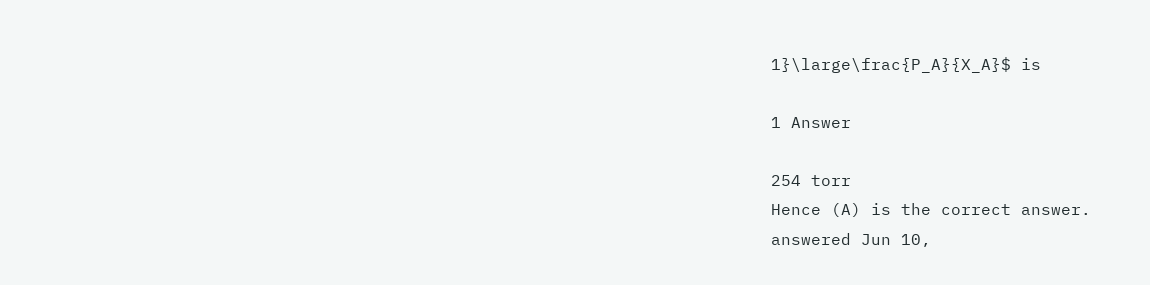1}\large\frac{P_A}{X_A}$ is

1 Answer

254 torr
Hence (A) is the correct answer.
answered Jun 10,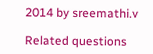2014 by sreemathi.v

Related questions